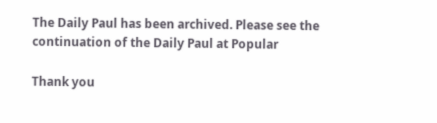The Daily Paul has been archived. Please see the continuation of the Daily Paul at Popular

Thank you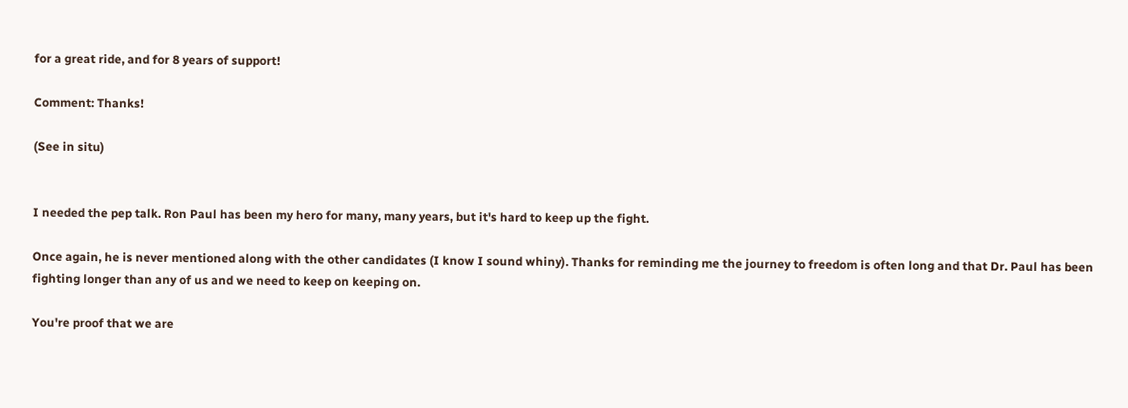for a great ride, and for 8 years of support!

Comment: Thanks!

(See in situ)


I needed the pep talk. Ron Paul has been my hero for many, many years, but it's hard to keep up the fight.

Once again, he is never mentioned along with the other candidates (I know I sound whiny). Thanks for reminding me the journey to freedom is often long and that Dr. Paul has been fighting longer than any of us and we need to keep on keeping on.

You're proof that we are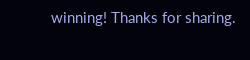winning! Thanks for sharing.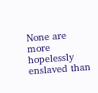None are more hopelessly enslaved than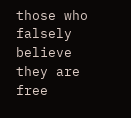those who falsely believe they are free